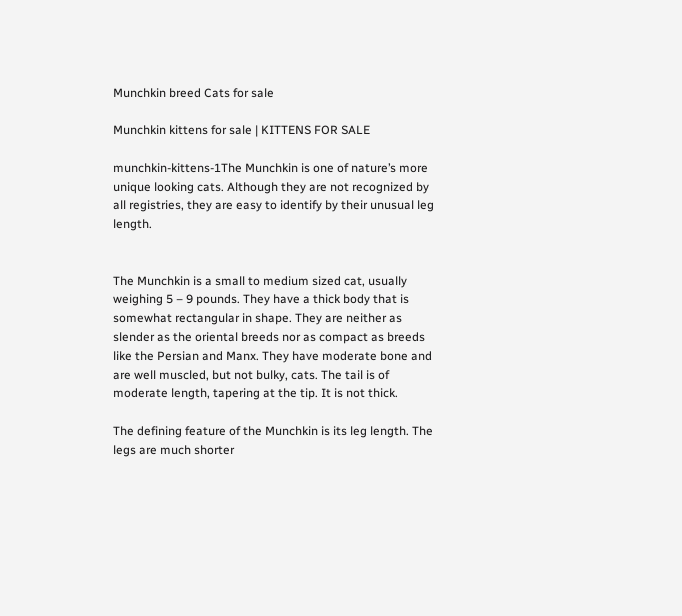Munchkin breed Cats for sale

Munchkin kittens for sale | KITTENS FOR SALE

munchkin-kittens-1The Munchkin is one of nature’s more unique looking cats. Although they are not recognized by all registries, they are easy to identify by their unusual leg length.


The Munchkin is a small to medium sized cat, usually weighing 5 – 9 pounds. They have a thick body that is somewhat rectangular in shape. They are neither as slender as the oriental breeds nor as compact as breeds like the Persian and Manx. They have moderate bone and are well muscled, but not bulky, cats. The tail is of moderate length, tapering at the tip. It is not thick.

The defining feature of the Munchkin is its leg length. The legs are much shorter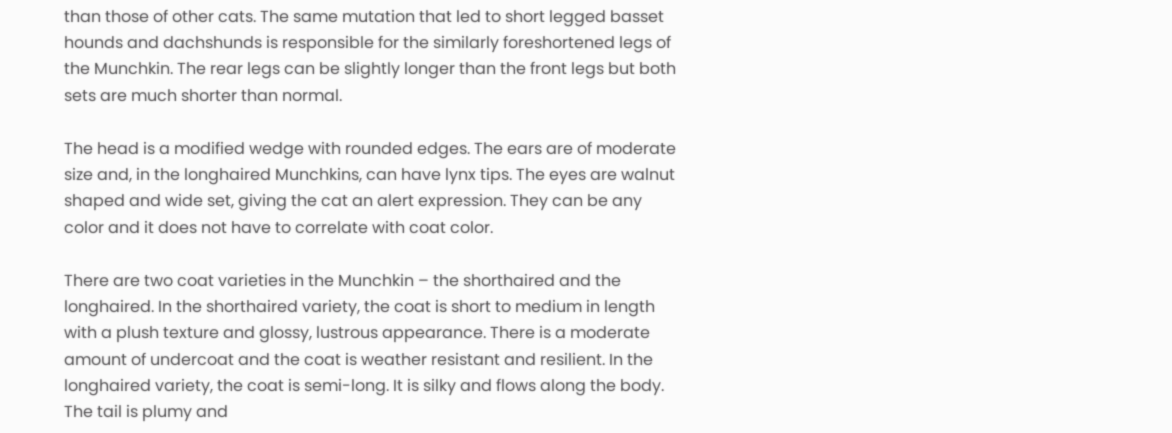than those of other cats. The same mutation that led to short legged basset hounds and dachshunds is responsible for the similarly foreshortened legs of the Munchkin. The rear legs can be slightly longer than the front legs but both sets are much shorter than normal.

The head is a modified wedge with rounded edges. The ears are of moderate size and, in the longhaired Munchkins, can have lynx tips. The eyes are walnut shaped and wide set, giving the cat an alert expression. They can be any color and it does not have to correlate with coat color.

There are two coat varieties in the Munchkin – the shorthaired and the longhaired. In the shorthaired variety, the coat is short to medium in length with a plush texture and glossy, lustrous appearance. There is a moderate amount of undercoat and the coat is weather resistant and resilient. In the longhaired variety, the coat is semi-long. It is silky and flows along the body. The tail is plumy and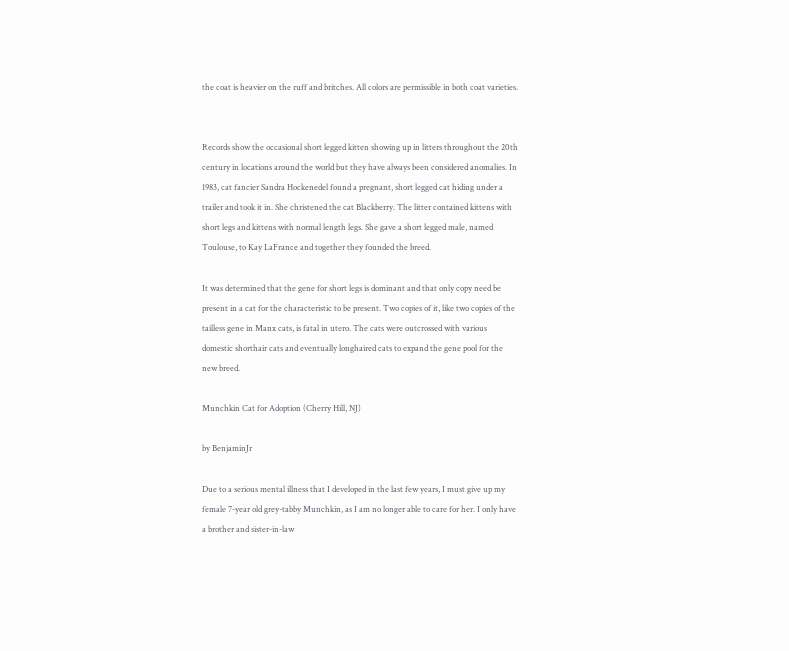the coat is heavier on the ruff and britches. All colors are permissible in both coat varieties.


Records show the occasional short legged kitten showing up in litters throughout the 20th century in locations around the world but they have always been considered anomalies. In 1983, cat fancier Sandra Hockenedel found a pregnant, short legged cat hiding under a trailer and took it in. She christened the cat Blackberry. The litter contained kittens with short legs and kittens with normal length legs. She gave a short legged male, named Toulouse, to Kay LaFrance and together they founded the breed.

It was determined that the gene for short legs is dominant and that only copy need be present in a cat for the characteristic to be present. Two copies of it, like two copies of the tailless gene in Manx cats, is fatal in utero. The cats were outcrossed with various domestic shorthair cats and eventually longhaired cats to expand the gene pool for the new breed.

Munchkin Cat for Adoption (Cherry Hill, NJ)

by BenjaminJr

Due to a serious mental illness that I developed in the last few years, I must give up my female 7-year old grey-tabby Munchkin, as I am no longer able to care for her. I only have a brother and sister-in-law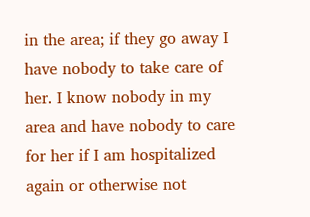in the area; if they go away I have nobody to take care of her. I know nobody in my area and have nobody to care for her if I am hospitalized again or otherwise not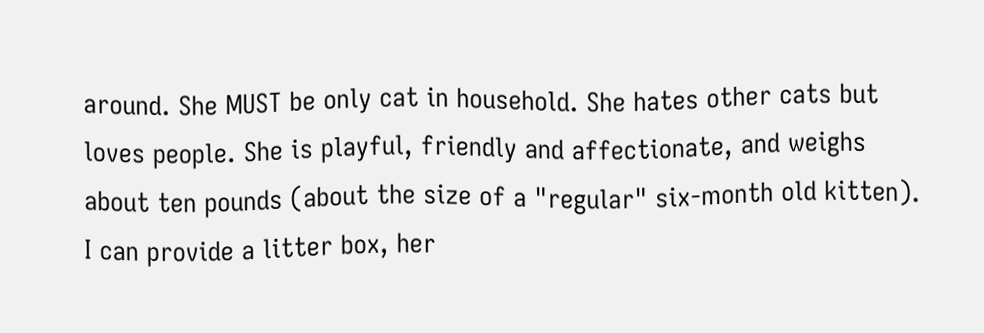around. She MUST be only cat in household. She hates other cats but loves people. She is playful, friendly and affectionate, and weighs about ten pounds (about the size of a "regular" six-month old kitten). I can provide a litter box, her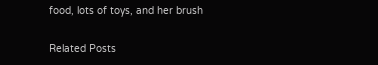food, lots of toys, and her brush

Related Posts